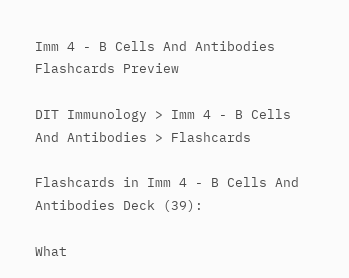Imm 4 - B Cells And Antibodies Flashcards Preview

DIT Immunology > Imm 4 - B Cells And Antibodies > Flashcards

Flashcards in Imm 4 - B Cells And Antibodies Deck (39):

What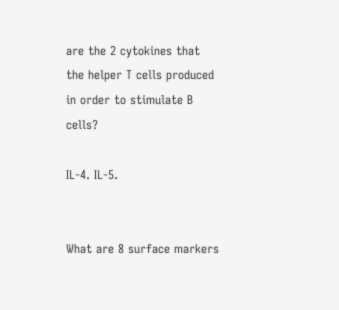are the 2 cytokines that the helper T cells produced in order to stimulate B cells?

IL-4. IL-5.


What are 8 surface markers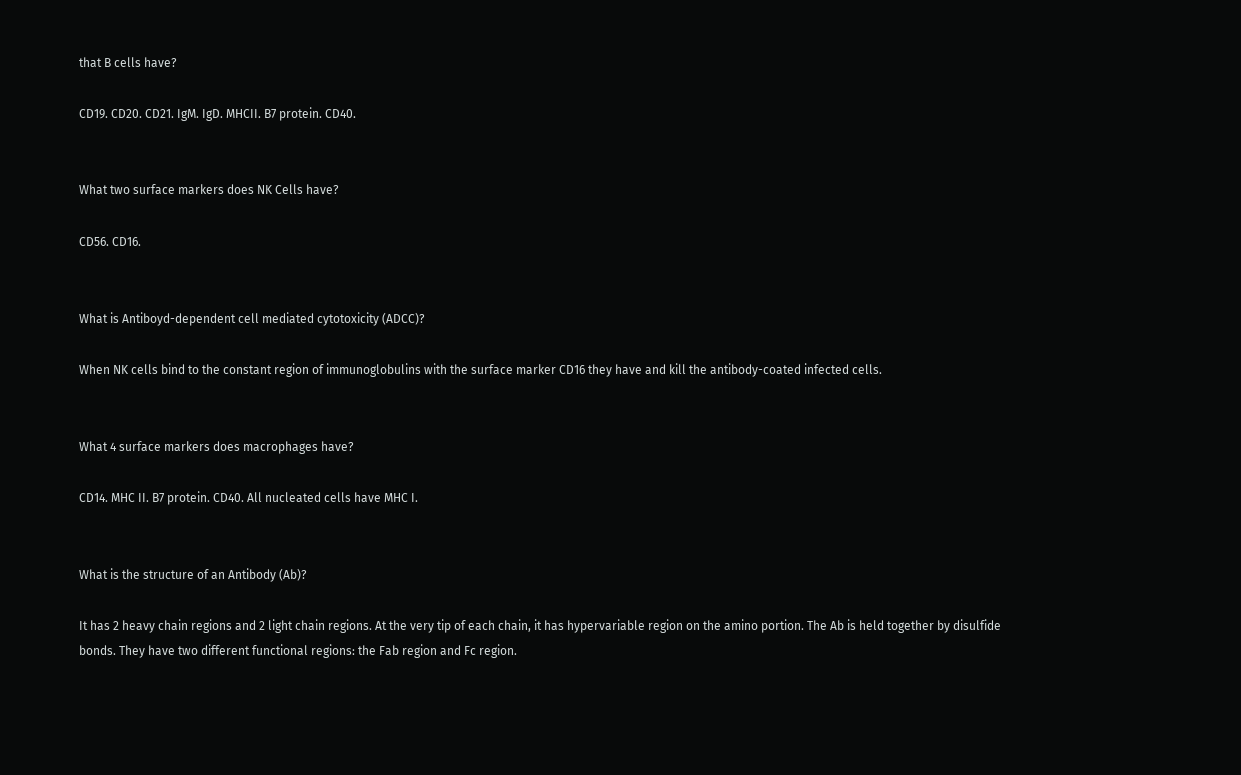that B cells have?

CD19. CD20. CD21. IgM. IgD. MHCII. B7 protein. CD40.


What two surface markers does NK Cells have?

CD56. CD16.


What is Antiboyd-dependent cell mediated cytotoxicity (ADCC)?

When NK cells bind to the constant region of immunoglobulins with the surface marker CD16 they have and kill the antibody-coated infected cells.


What 4 surface markers does macrophages have?

CD14. MHC II. B7 protein. CD40. All nucleated cells have MHC I.


What is the structure of an Antibody (Ab)?

It has 2 heavy chain regions and 2 light chain regions. At the very tip of each chain, it has hypervariable region on the amino portion. The Ab is held together by disulfide bonds. They have two different functional regions: the Fab region and Fc region.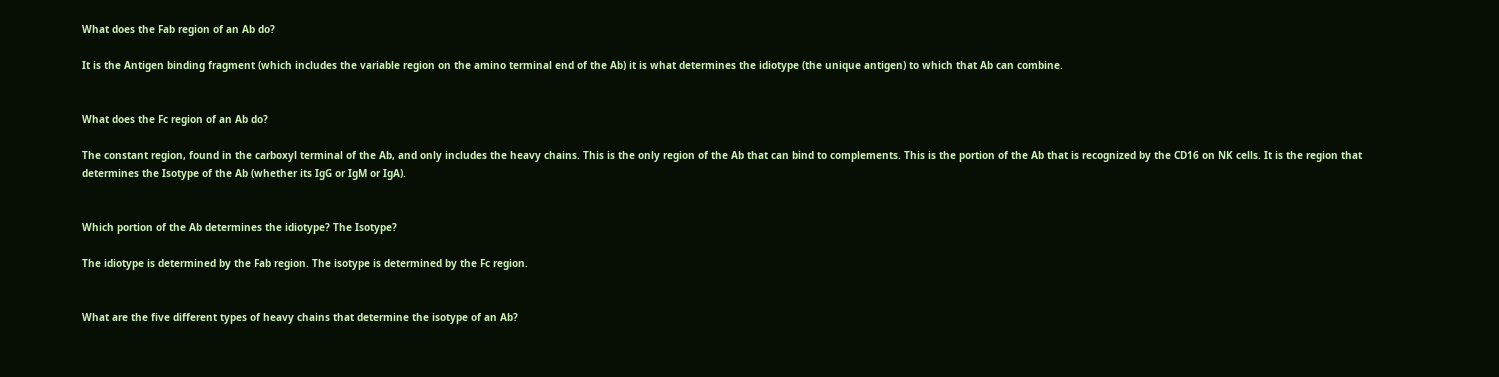What does the Fab region of an Ab do?

It is the Antigen binding fragment (which includes the variable region on the amino terminal end of the Ab) it is what determines the idiotype (the unique antigen) to which that Ab can combine.


What does the Fc region of an Ab do?

The constant region, found in the carboxyl terminal of the Ab, and only includes the heavy chains. This is the only region of the Ab that can bind to complements. This is the portion of the Ab that is recognized by the CD16 on NK cells. It is the region that determines the Isotype of the Ab (whether its IgG or IgM or IgA).


Which portion of the Ab determines the idiotype? The Isotype?

The idiotype is determined by the Fab region. The isotype is determined by the Fc region.


What are the five different types of heavy chains that determine the isotype of an Ab?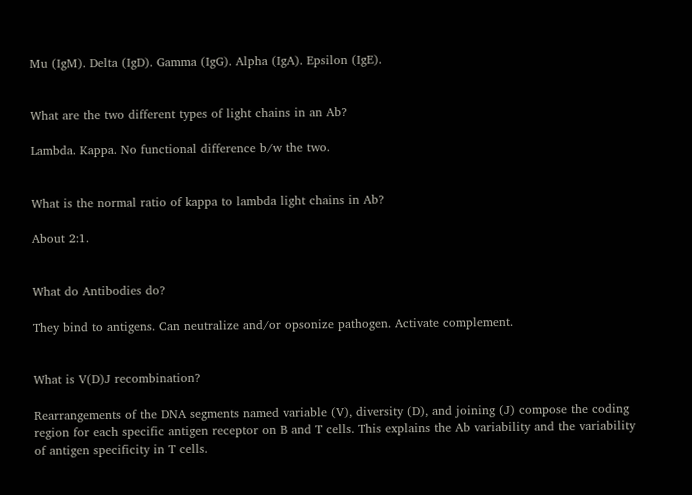Mu (IgM). Delta (IgD). Gamma (IgG). Alpha (IgA). Epsilon (IgE).


What are the two different types of light chains in an Ab?

Lambda. Kappa. No functional difference b/w the two.


What is the normal ratio of kappa to lambda light chains in Ab?

About 2:1.


What do Antibodies do?

They bind to antigens. Can neutralize and/or opsonize pathogen. Activate complement.


What is V(D)J recombination?

Rearrangements of the DNA segments named variable (V), diversity (D), and joining (J) compose the coding region for each specific antigen receptor on B and T cells. This explains the Ab variability and the variability of antigen specificity in T cells.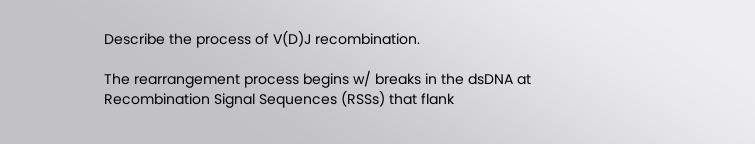Describe the process of V(D)J recombination.

The rearrangement process begins w/ breaks in the dsDNA at Recombination Signal Sequences (RSSs) that flank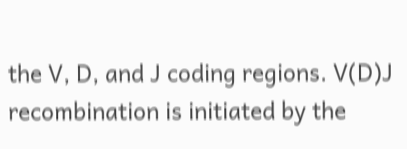the V, D, and J coding regions. V(D)J recombination is initiated by the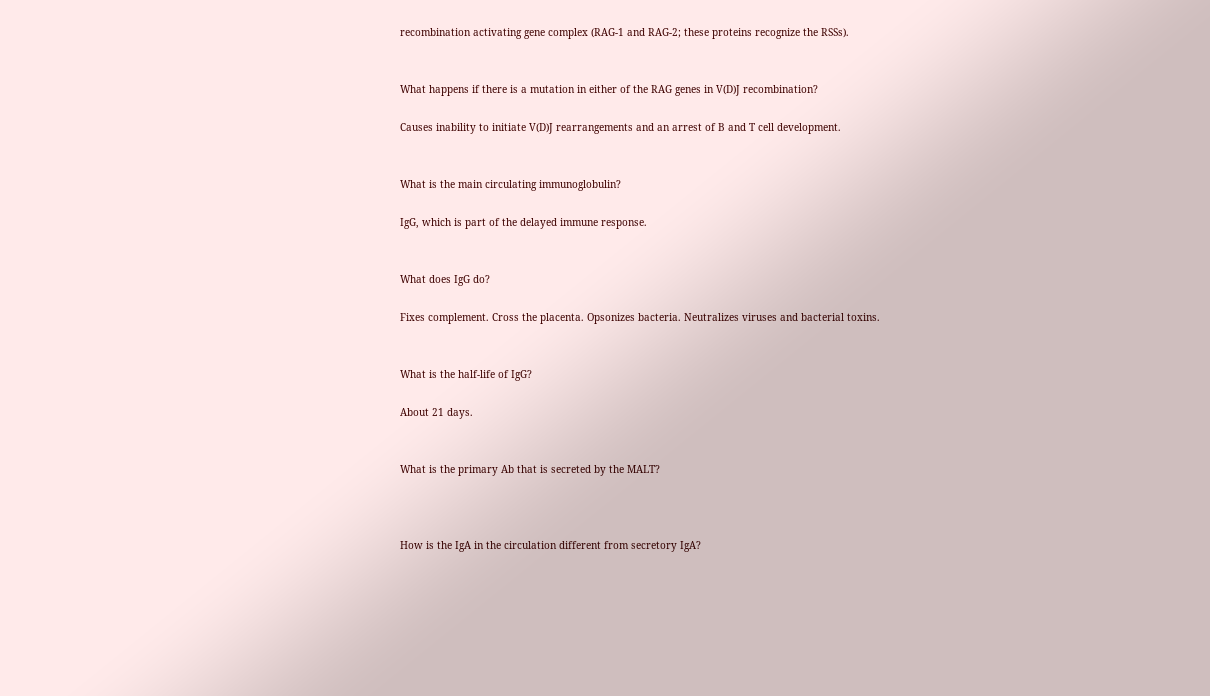recombination activating gene complex (RAG-1 and RAG-2; these proteins recognize the RSSs).


What happens if there is a mutation in either of the RAG genes in V(D)J recombination?

Causes inability to initiate V(D)J rearrangements and an arrest of B and T cell development.


What is the main circulating immunoglobulin?

IgG, which is part of the delayed immune response.


What does IgG do?

Fixes complement. Cross the placenta. Opsonizes bacteria. Neutralizes viruses and bacterial toxins.


What is the half-life of IgG?

About 21 days.


What is the primary Ab that is secreted by the MALT?



How is the IgA in the circulation different from secretory IgA?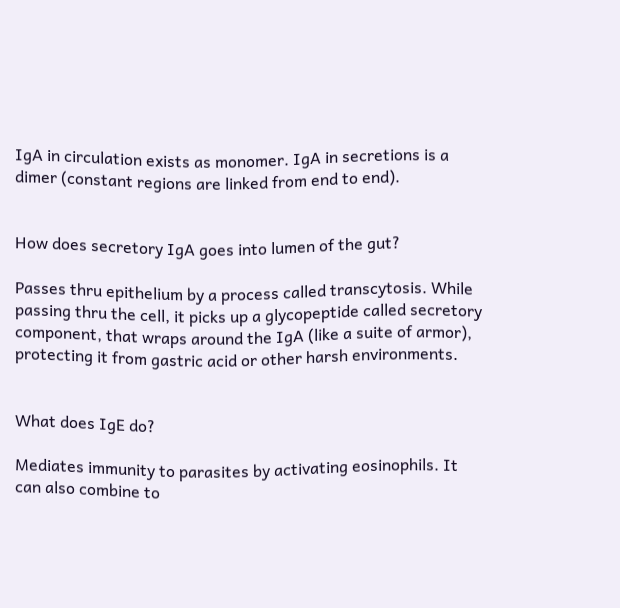IgA in circulation exists as monomer. IgA in secretions is a dimer (constant regions are linked from end to end).


How does secretory IgA goes into lumen of the gut?

Passes thru epithelium by a process called transcytosis. While passing thru the cell, it picks up a glycopeptide called secretory component, that wraps around the IgA (like a suite of armor), protecting it from gastric acid or other harsh environments.


What does IgE do?

Mediates immunity to parasites by activating eosinophils. It can also combine to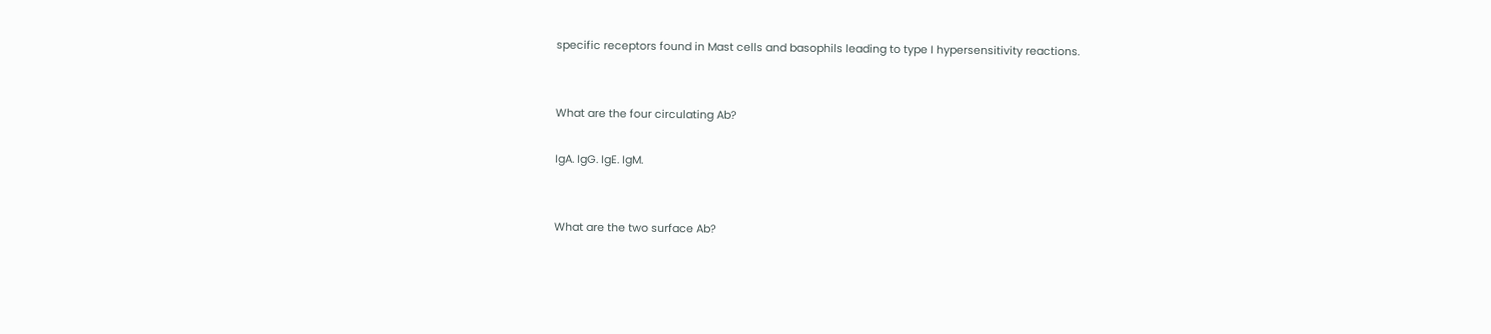specific receptors found in Mast cells and basophils leading to type I hypersensitivity reactions.


What are the four circulating Ab?

IgA. IgG. IgE. IgM.


What are the two surface Ab?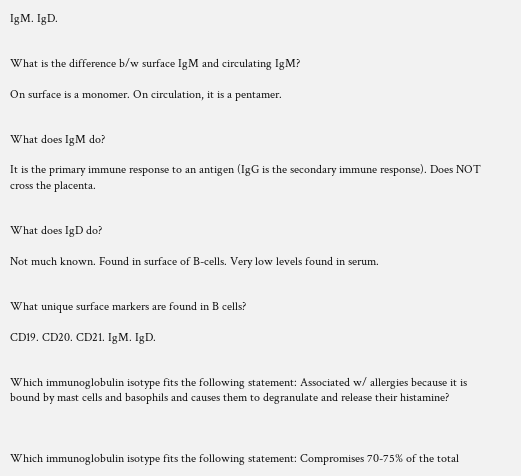IgM. IgD.


What is the difference b/w surface IgM and circulating IgM?

On surface is a monomer. On circulation, it is a pentamer.


What does IgM do?

It is the primary immune response to an antigen (IgG is the secondary immune response). Does NOT cross the placenta.


What does IgD do?

Not much known. Found in surface of B-cells. Very low levels found in serum.


What unique surface markers are found in B cells?

CD19. CD20. CD21. IgM. IgD.


Which immunoglobulin isotype fits the following statement: Associated w/ allergies because it is bound by mast cells and basophils and causes them to degranulate and release their histamine?



Which immunoglobulin isotype fits the following statement: Compromises 70-75% of the total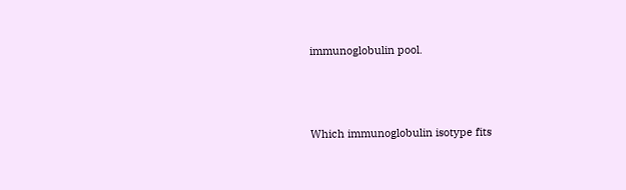immunoglobulin pool.



Which immunoglobulin isotype fits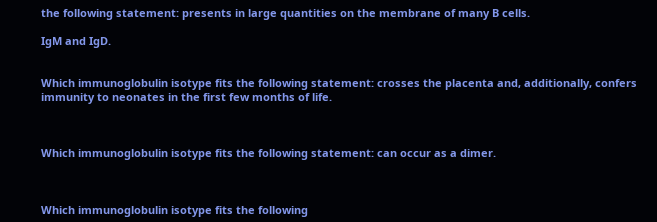the following statement: presents in large quantities on the membrane of many B cells.

IgM and IgD.


Which immunoglobulin isotype fits the following statement: crosses the placenta and, additionally, confers immunity to neonates in the first few months of life.



Which immunoglobulin isotype fits the following statement: can occur as a dimer.



Which immunoglobulin isotype fits the following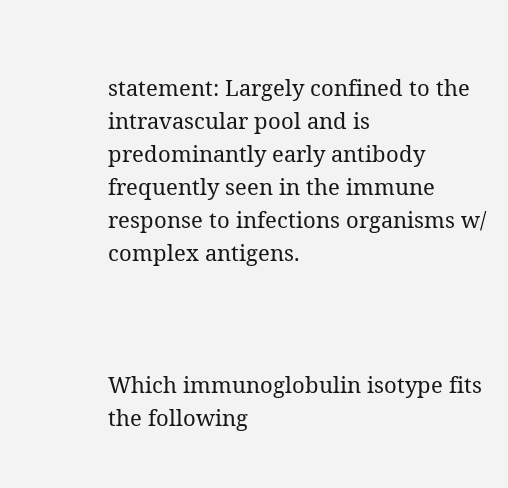statement: Largely confined to the intravascular pool and is predominantly early antibody frequently seen in the immune response to infections organisms w/ complex antigens.



Which immunoglobulin isotype fits the following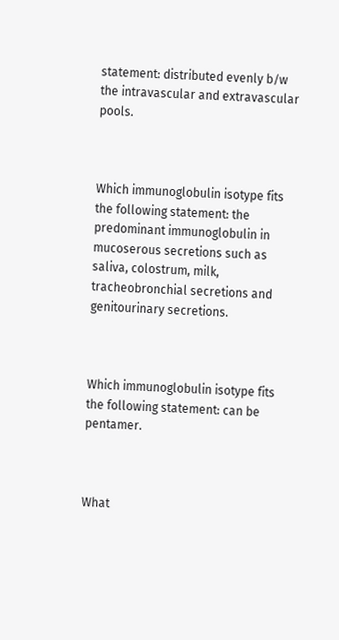statement: distributed evenly b/w the intravascular and extravascular pools.



Which immunoglobulin isotype fits the following statement: the predominant immunoglobulin in mucoserous secretions such as saliva, colostrum, milk, tracheobronchial secretions and genitourinary secretions.



Which immunoglobulin isotype fits the following statement: can be pentamer.



What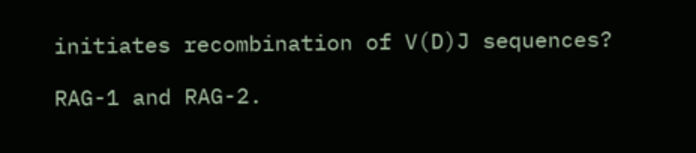initiates recombination of V(D)J sequences?

RAG-1 and RAG-2.